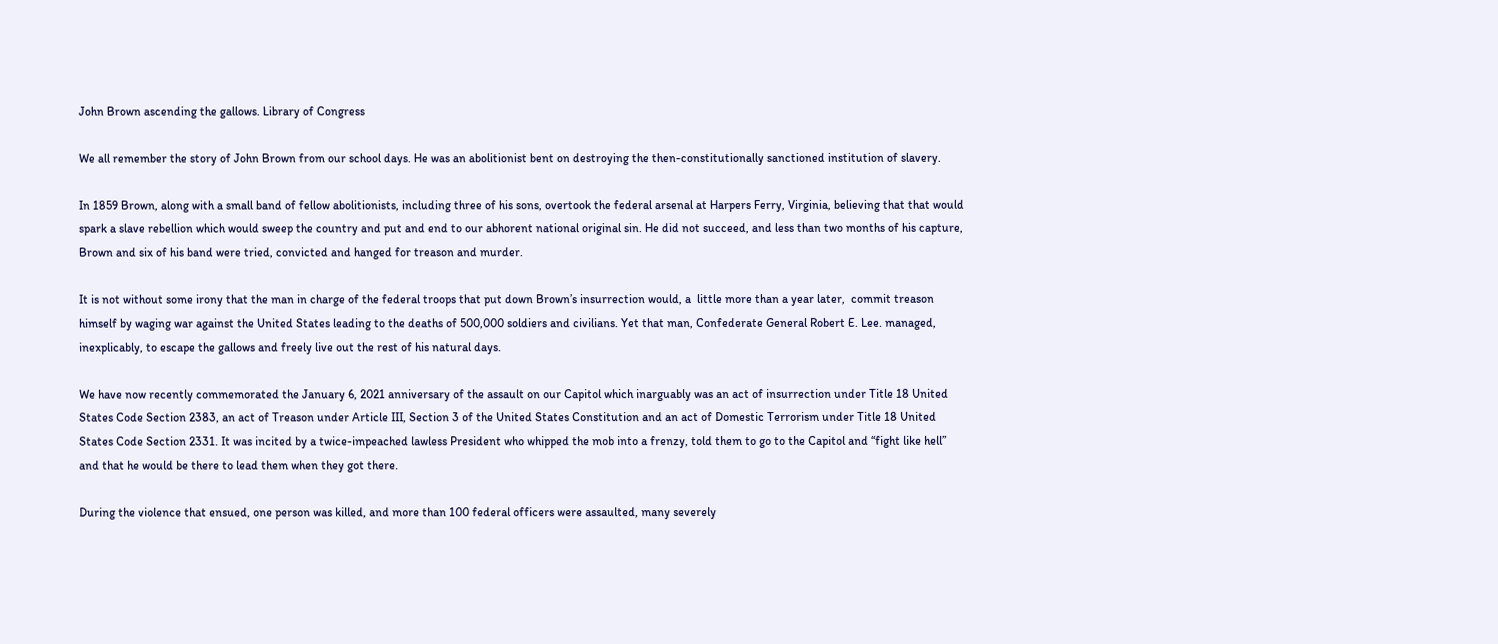John Brown ascending the gallows. Library of Congress

We all remember the story of John Brown from our school days. He was an abolitionist bent on destroying the then-constitutionally sanctioned institution of slavery.

In 1859 Brown, along with a small band of fellow abolitionists, including three of his sons, overtook the federal arsenal at Harpers Ferry, Virginia, believing that that would spark a slave rebellion which would sweep the country and put and end to our abhorent national original sin. He did not succeed, and less than two months of his capture, Brown and six of his band were tried, convicted and hanged for treason and murder.

It is not without some irony that the man in charge of the federal troops that put down Brown’s insurrection would, a  little more than a year later,  commit treason himself by waging war against the United States leading to the deaths of 500,000 soldiers and civilians. Yet that man, Confederate General Robert E. Lee. managed, inexplicably, to escape the gallows and freely live out the rest of his natural days.

We have now recently commemorated the January 6, 2021 anniversary of the assault on our Capitol which inarguably was an act of insurrection under Title 18 United States Code Section 2383, an act of Treason under Article III, Section 3 of the United States Constitution and an act of Domestic Terrorism under Title 18 United States Code Section 2331. It was incited by a twice-impeached lawless President who whipped the mob into a frenzy, told them to go to the Capitol and “fight like hell” and that he would be there to lead them when they got there.

During the violence that ensued, one person was killed, and more than 100 federal officers were assaulted, many severely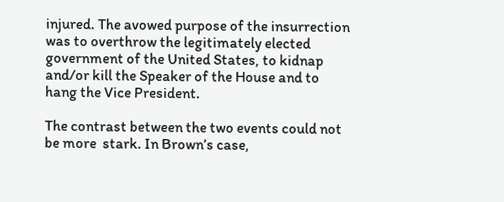injured. The avowed purpose of the insurrection was to overthrow the legitimately elected government of the United States, to kidnap and/or kill the Speaker of the House and to hang the Vice President.

The contrast between the two events could not be more  stark. In Brown’s case,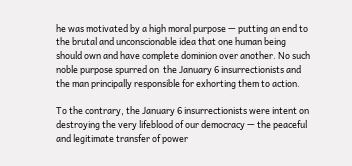he was motivated by a high moral purpose — putting an end to the brutal and unconscionable idea that one human being should own and have complete dominion over another. No such noble purpose spurred on  the January 6 insurrectionists and the man principally responsible for exhorting them to action.

To the contrary, the January 6 insurrectionists were intent on destroying the very lifeblood of our democracy — the peaceful and legitimate transfer of power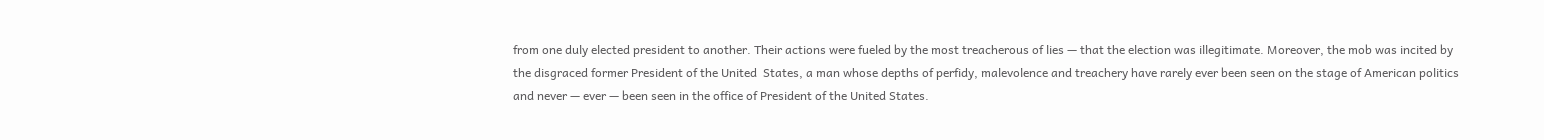from one duly elected president to another. Their actions were fueled by the most treacherous of lies — that the election was illegitimate. Moreover, the mob was incited by the disgraced former President of the United  States, a man whose depths of perfidy, malevolence and treachery have rarely ever been seen on the stage of American politics and never — ever — been seen in the office of President of the United States.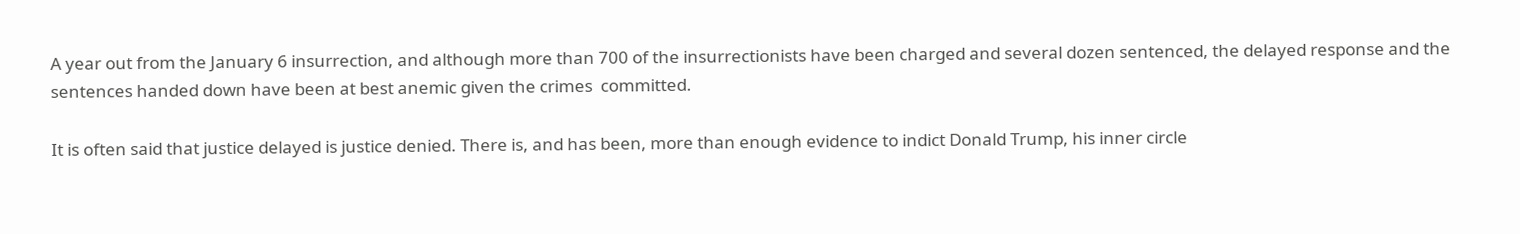A year out from the January 6 insurrection, and although more than 700 of the insurrectionists have been charged and several dozen sentenced, the delayed response and the sentences handed down have been at best anemic given the crimes  committed.

It is often said that justice delayed is justice denied. There is, and has been, more than enough evidence to indict Donald Trump, his inner circle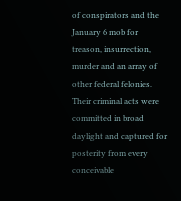of conspirators and the January 6 mob for treason, insurrection, murder and an array of other federal felonies. Their criminal acts were committed in broad daylight and captured for posterity from every conceivable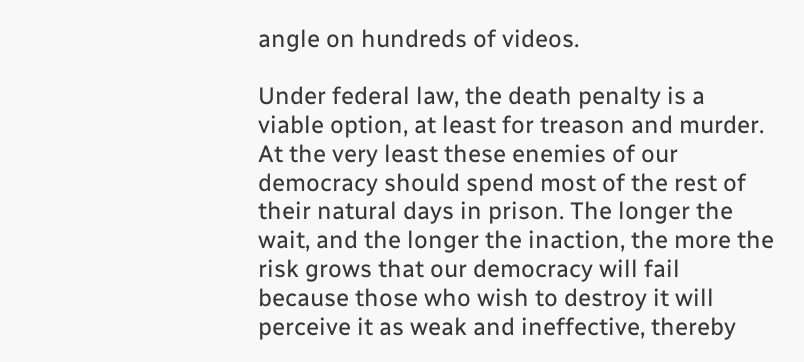angle on hundreds of videos.

Under federal law, the death penalty is a viable option, at least for treason and murder. At the very least these enemies of our democracy should spend most of the rest of their natural days in prison. The longer the wait, and the longer the inaction, the more the risk grows that our democracy will fail because those who wish to destroy it will perceive it as weak and ineffective, thereby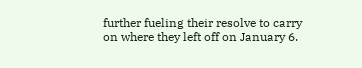further fueling their resolve to carry on where they left off on January 6.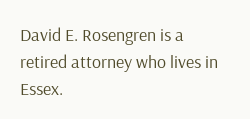David E. Rosengren is a retired attorney who lives in Essex.